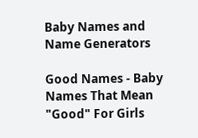Baby Names and Name Generators

Good Names - Baby Names That Mean "Good" For Girls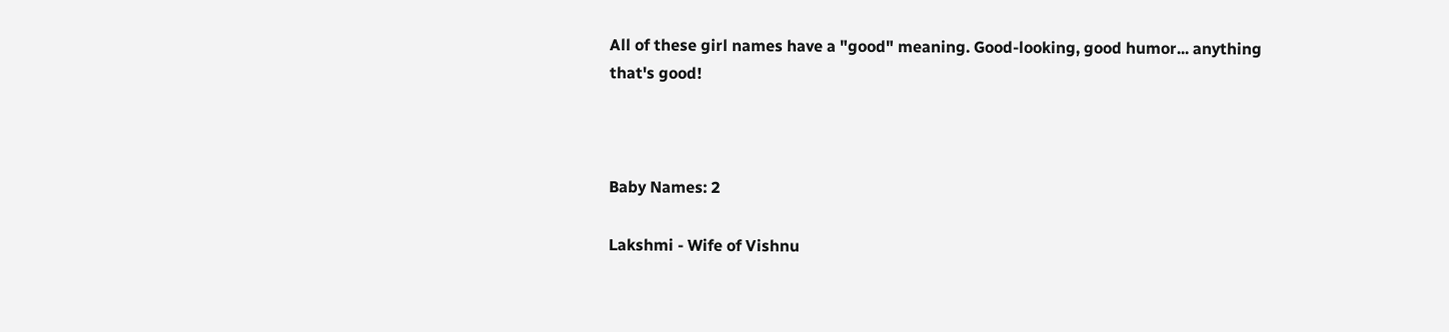All of these girl names have a "good" meaning. Good-looking, good humor... anything that's good!



Baby Names: 2

Lakshmi - Wife of Vishnu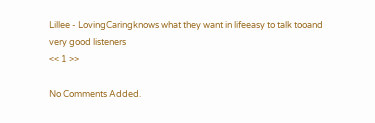Lillee - LovingCaringknows what they want in lifeeasy to talk tooand very good listeners
<< 1 >>

No Comments Added.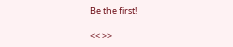Be the first!

<< >>